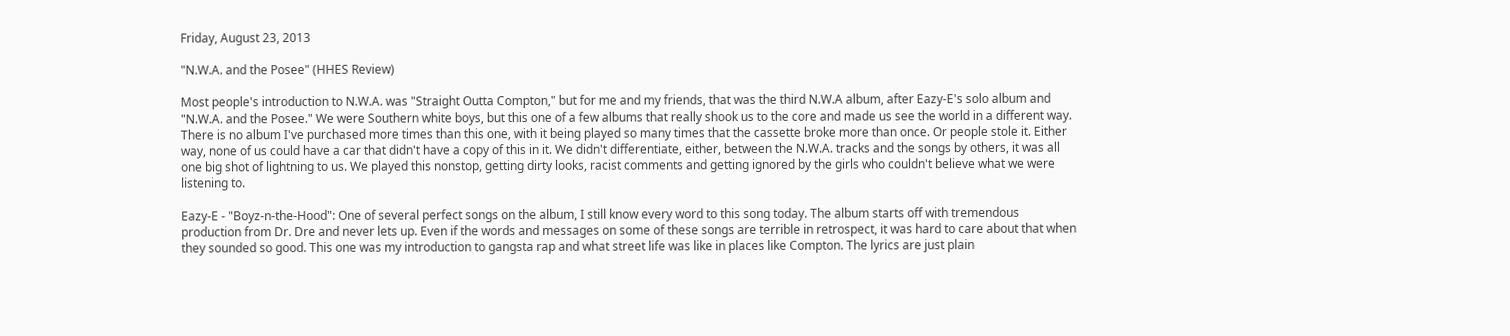Friday, August 23, 2013

"N.W.A. and the Posee" (HHES Review)

Most people's introduction to N.W.A. was "Straight Outta Compton," but for me and my friends, that was the third N.W.A album, after Eazy-E's solo album and "N.W.A. and the Posee." We were Southern white boys, but this one of a few albums that really shook us to the core and made us see the world in a different way. There is no album I've purchased more times than this one, with it being played so many times that the cassette broke more than once. Or people stole it. Either way, none of us could have a car that didn't have a copy of this in it. We didn't differentiate, either, between the N.W.A. tracks and the songs by others, it was all one big shot of lightning to us. We played this nonstop, getting dirty looks, racist comments and getting ignored by the girls who couldn't believe what we were listening to.

Eazy-E - "Boyz-n-the-Hood": One of several perfect songs on the album, I still know every word to this song today. The album starts off with tremendous production from Dr. Dre and never lets up. Even if the words and messages on some of these songs are terrible in retrospect, it was hard to care about that when they sounded so good. This one was my introduction to gangsta rap and what street life was like in places like Compton. The lyrics are just plain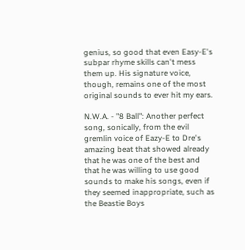genius, so good that even Easy-E's subpar rhyme skills can't mess them up. His signature voice, though, remains one of the most original sounds to ever hit my ears.

N.W.A. - "8 Ball": Another perfect song, sonically, from the evil gremlin voice of Eazy-E to Dre's amazing beat that showed already that he was one of the best and that he was willing to use good sounds to make his songs, even if they seemed inappropriate, such as the Beastie Boys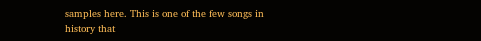samples here. This is one of the few songs in history that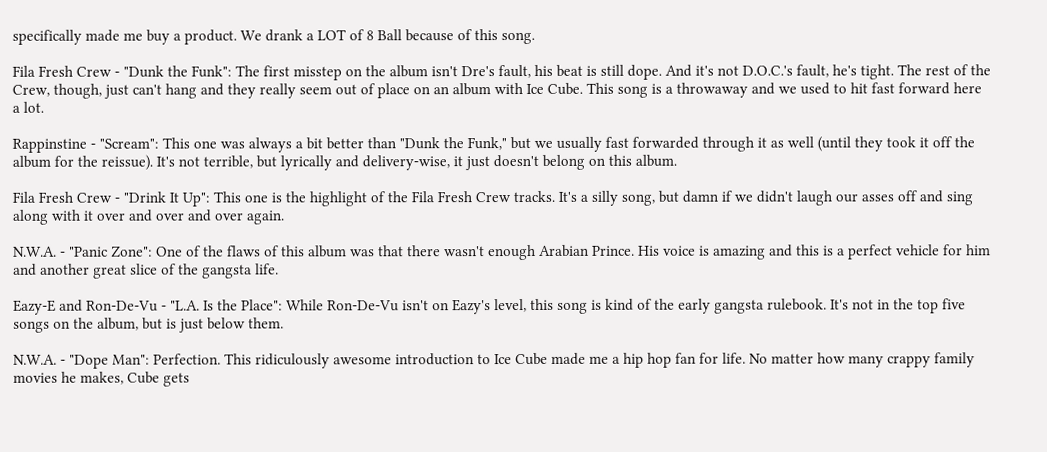specifically made me buy a product. We drank a LOT of 8 Ball because of this song.

Fila Fresh Crew - "Dunk the Funk": The first misstep on the album isn't Dre's fault, his beat is still dope. And it's not D.O.C.'s fault, he's tight. The rest of the Crew, though, just can't hang and they really seem out of place on an album with Ice Cube. This song is a throwaway and we used to hit fast forward here a lot.

Rappinstine - "Scream": This one was always a bit better than "Dunk the Funk," but we usually fast forwarded through it as well (until they took it off the album for the reissue). It's not terrible, but lyrically and delivery-wise, it just doesn't belong on this album.

Fila Fresh Crew - "Drink It Up": This one is the highlight of the Fila Fresh Crew tracks. It's a silly song, but damn if we didn't laugh our asses off and sing along with it over and over and over again.

N.W.A. - "Panic Zone": One of the flaws of this album was that there wasn't enough Arabian Prince. His voice is amazing and this is a perfect vehicle for him and another great slice of the gangsta life.

Eazy-E and Ron-De-Vu - "L.A. Is the Place": While Ron-De-Vu isn't on Eazy's level, this song is kind of the early gangsta rulebook. It's not in the top five songs on the album, but is just below them.

N.W.A. - "Dope Man": Perfection. This ridiculously awesome introduction to Ice Cube made me a hip hop fan for life. No matter how many crappy family movies he makes, Cube gets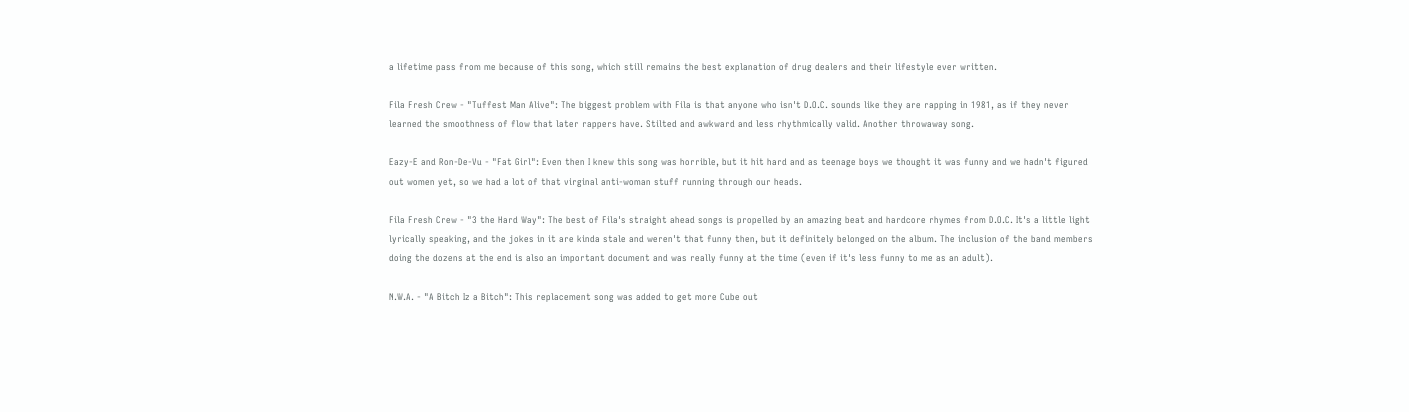a lifetime pass from me because of this song, which still remains the best explanation of drug dealers and their lifestyle ever written.

Fila Fresh Crew - "Tuffest Man Alive": The biggest problem with Fila is that anyone who isn't D.O.C. sounds like they are rapping in 1981, as if they never learned the smoothness of flow that later rappers have. Stilted and awkward and less rhythmically valid. Another throwaway song.

Eazy-E and Ron-De-Vu - "Fat Girl": Even then I knew this song was horrible, but it hit hard and as teenage boys we thought it was funny and we hadn't figured out women yet, so we had a lot of that virginal anti-woman stuff running through our heads.

Fila Fresh Crew - "3 the Hard Way": The best of Fila's straight ahead songs is propelled by an amazing beat and hardcore rhymes from D.O.C. It's a little light lyrically speaking, and the jokes in it are kinda stale and weren't that funny then, but it definitely belonged on the album. The inclusion of the band members doing the dozens at the end is also an important document and was really funny at the time (even if it's less funny to me as an adult).

N.W.A. - "A Bitch Iz a Bitch": This replacement song was added to get more Cube out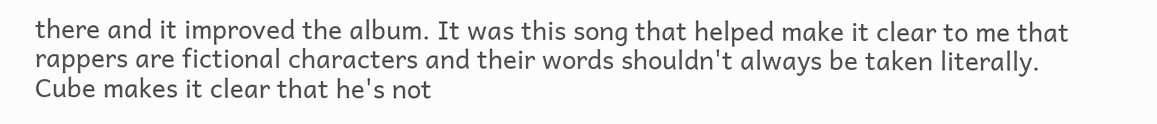there and it improved the album. It was this song that helped make it clear to me that rappers are fictional characters and their words shouldn't always be taken literally. Cube makes it clear that he's not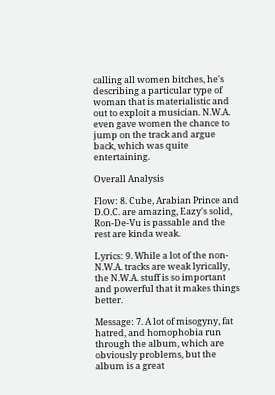calling all women bitches, he's describing a particular type of woman that is materialistic and out to exploit a musician. N.W.A. even gave women the chance to jump on the track and argue back, which was quite entertaining.

Overall Analysis

Flow: 8. Cube, Arabian Prince and D.O.C. are amazing, Eazy's solid, Ron-De-Vu is passable and the rest are kinda weak.

Lyrics: 9. While a lot of the non-N.W.A. tracks are weak lyrically, the N.W.A. stuff is so important and powerful that it makes things better.

Message: 7. A lot of misogyny, fat hatred, and homophobia run through the album, which are obviously problems, but the album is a great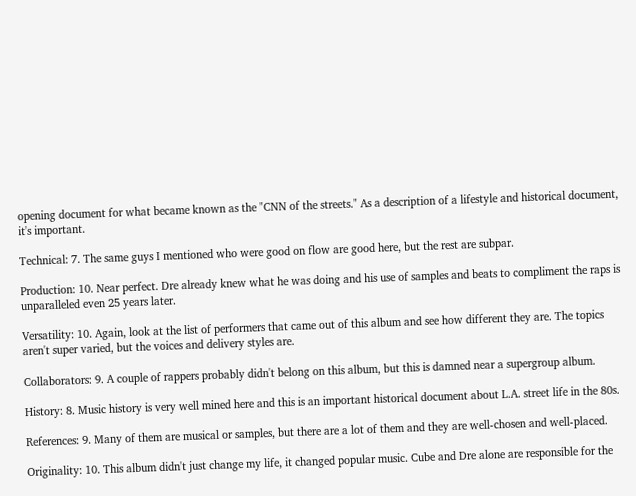opening document for what became known as the "CNN of the streets." As a description of a lifestyle and historical document, it's important.

Technical: 7. The same guys I mentioned who were good on flow are good here, but the rest are subpar.

Production: 10. Near perfect. Dre already knew what he was doing and his use of samples and beats to compliment the raps is unparalleled even 25 years later.

Versatility: 10. Again, look at the list of performers that came out of this album and see how different they are. The topics aren't super varied, but the voices and delivery styles are.

Collaborators: 9. A couple of rappers probably didn't belong on this album, but this is damned near a supergroup album.

History: 8. Music history is very well mined here and this is an important historical document about L.A. street life in the 80s.

References: 9. Many of them are musical or samples, but there are a lot of them and they are well-chosen and well-placed.

Originality: 10. This album didn't just change my life, it changed popular music. Cube and Dre alone are responsible for the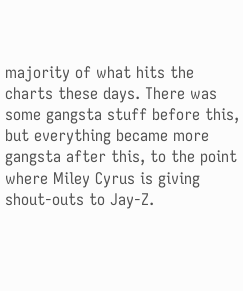majority of what hits the charts these days. There was some gangsta stuff before this, but everything became more gangsta after this, to the point where Miley Cyrus is giving shout-outs to Jay-Z.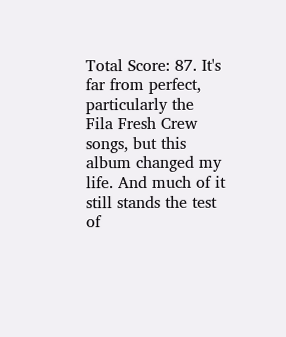Total Score: 87. It's far from perfect, particularly the Fila Fresh Crew songs, but this album changed my life. And much of it still stands the test of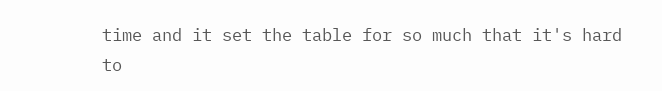time and it set the table for so much that it's hard to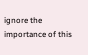ignore the importance of this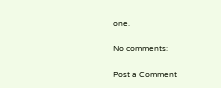one.

No comments:

Post a Comment